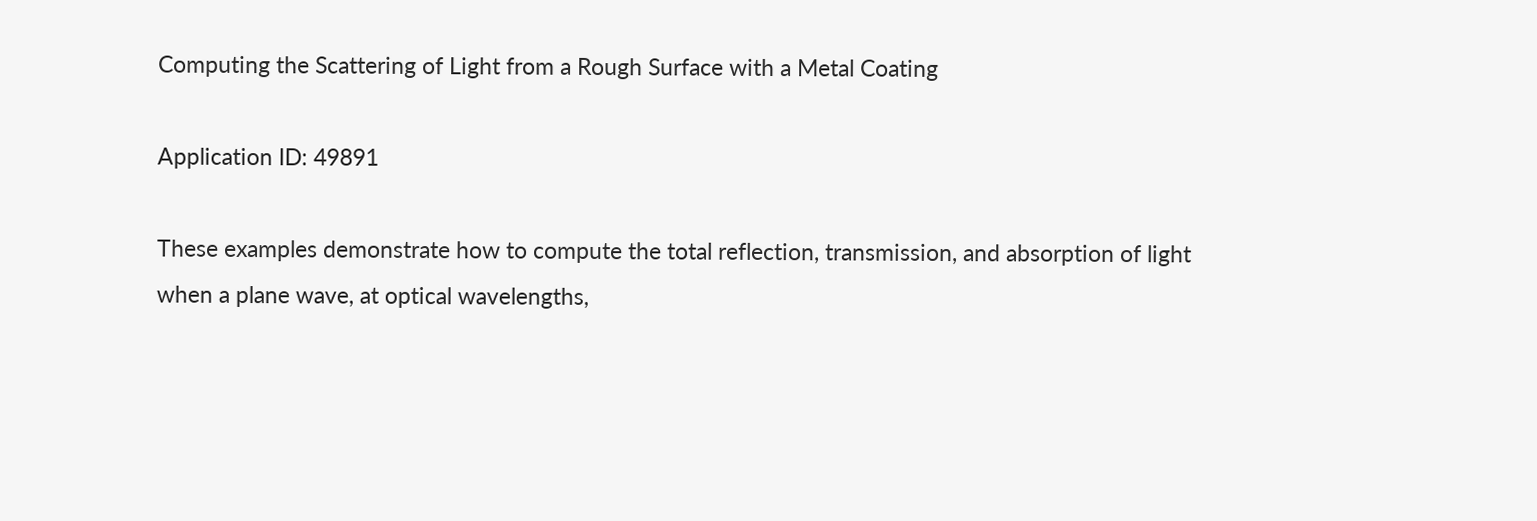Computing the Scattering of Light from a Rough Surface with a Metal Coating

Application ID: 49891

These examples demonstrate how to compute the total reflection, transmission, and absorption of light when a plane wave, at optical wavelengths,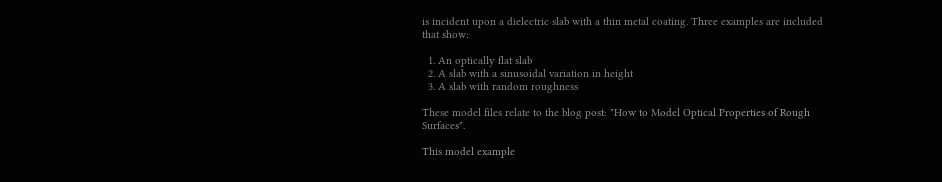is incident upon a dielectric slab with a thin metal coating. Three examples are included that show:

  1. An optically flat slab
  2. A slab with a sinusoidal variation in height
  3. A slab with random roughness

These model files relate to the blog post: "How to Model Optical Properties of Rough Surfaces".

This model example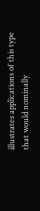illustrates applications of this type that would nominally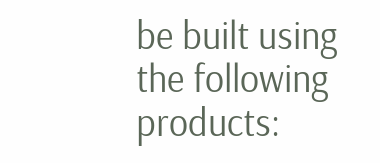be built using the following products: